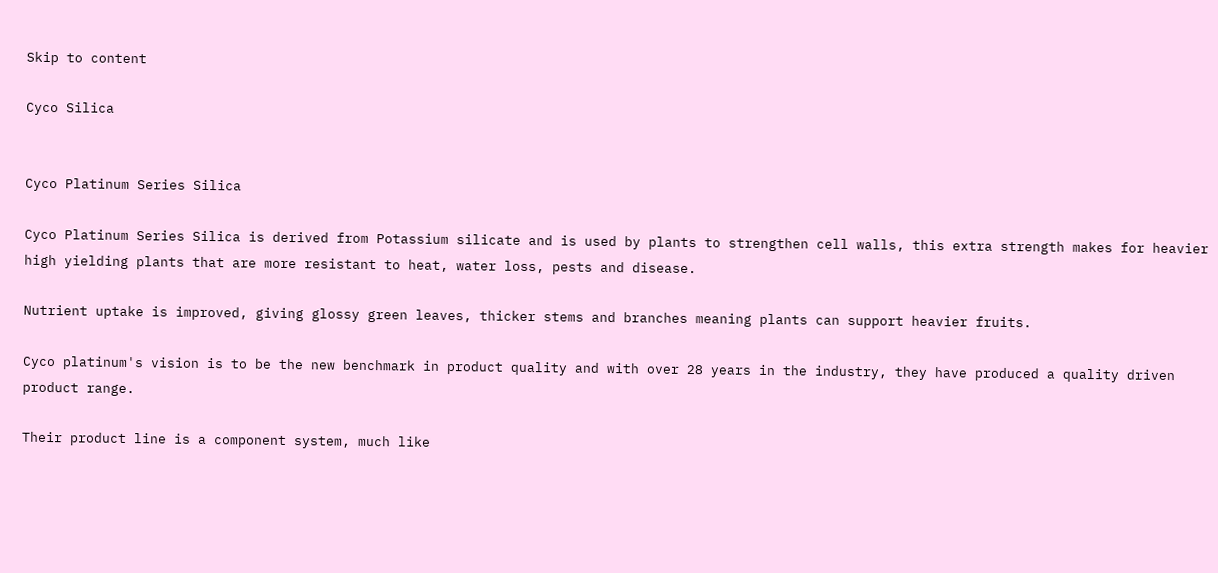Skip to content

Cyco Silica


Cyco Platinum Series Silica

Cyco Platinum Series Silica is derived from Potassium silicate and is used by plants to strengthen cell walls, this extra strength makes for heavier high yielding plants that are more resistant to heat, water loss, pests and disease.

Nutrient uptake is improved, giving glossy green leaves, thicker stems and branches meaning plants can support heavier fruits.

Cyco platinum's vision is to be the new benchmark in product quality and with over 28 years in the industry, they have produced a quality driven product range.

Their product line is a component system, much like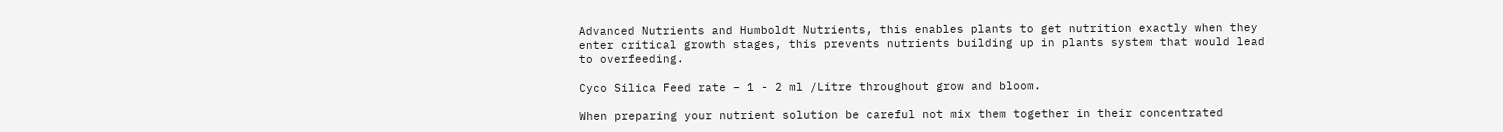Advanced Nutrients and Humboldt Nutrients, this enables plants to get nutrition exactly when they enter critical growth stages, this prevents nutrients building up in plants system that would lead to overfeeding.

Cyco Silica Feed rate – 1 - 2 ml /Litre throughout grow and bloom.

When preparing your nutrient solution be careful not mix them together in their concentrated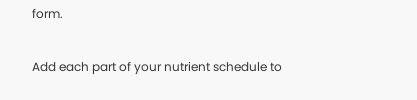form.

Add each part of your nutrient schedule to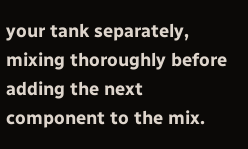your tank separately, mixing thoroughly before adding the next component to the mix.